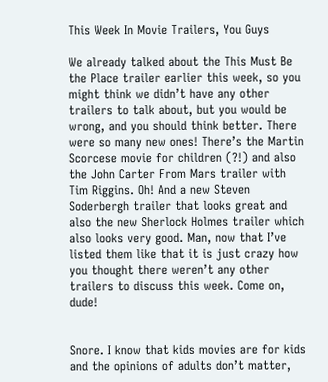This Week In Movie Trailers, You Guys

We already talked about the This Must Be the Place trailer earlier this week, so you might think we didn’t have any other trailers to talk about, but you would be wrong, and you should think better. There were so many new ones! There’s the Martin Scorcese movie for children (?!) and also the John Carter From Mars trailer with Tim Riggins. Oh! And a new Steven Soderbergh trailer that looks great and also the new Sherlock Holmes trailer which also looks very good. Man, now that I’ve listed them like that it is just crazy how you thought there weren’t any other trailers to discuss this week. Come on, dude!


Snore. I know that kids movies are for kids and the opinions of adults don’t matter,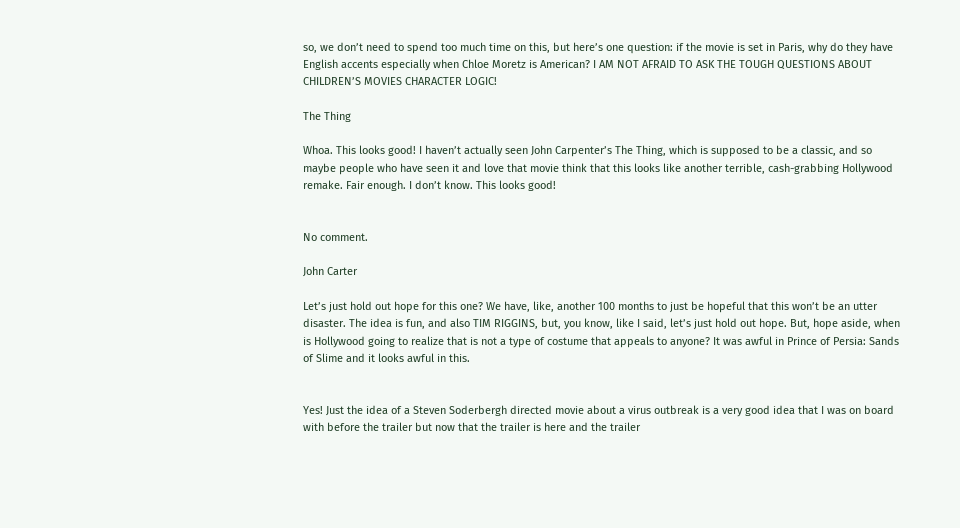so, we don’t need to spend too much time on this, but here’s one question: if the movie is set in Paris, why do they have English accents especially when Chloe Moretz is American? I AM NOT AFRAID TO ASK THE TOUGH QUESTIONS ABOUT CHILDREN’S MOVIES CHARACTER LOGIC!

The Thing

Whoa. This looks good! I haven’t actually seen John Carpenter’s The Thing, which is supposed to be a classic, and so maybe people who have seen it and love that movie think that this looks like another terrible, cash-grabbing Hollywood remake. Fair enough. I don’t know. This looks good!


No comment.

John Carter

Let’s just hold out hope for this one? We have, like, another 100 months to just be hopeful that this won’t be an utter disaster. The idea is fun, and also TIM RIGGINS, but, you know, like I said, let’s just hold out hope. But, hope aside, when is Hollywood going to realize that is not a type of costume that appeals to anyone? It was awful in Prince of Persia: Sands of Slime and it looks awful in this.


Yes! Just the idea of a Steven Soderbergh directed movie about a virus outbreak is a very good idea that I was on board with before the trailer but now that the trailer is here and the trailer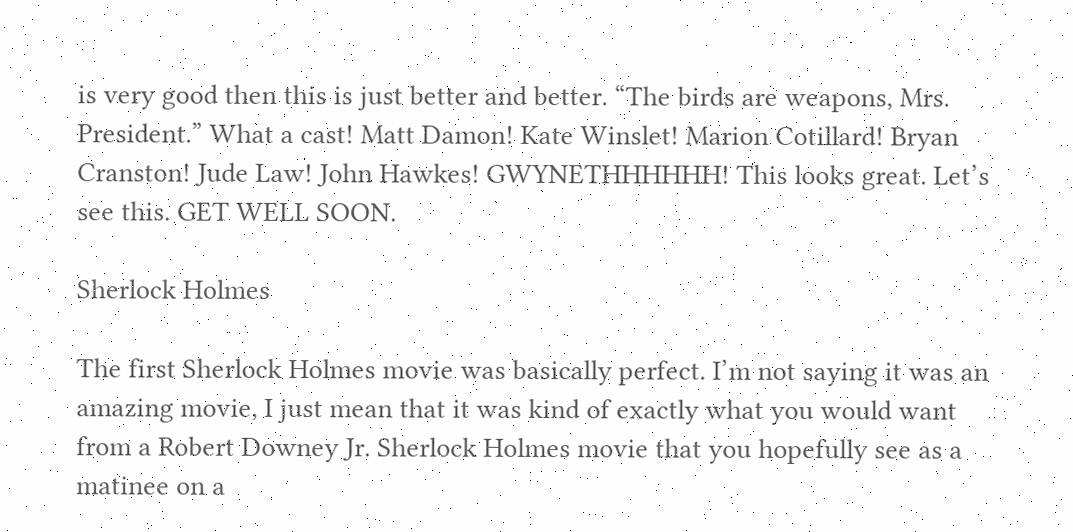is very good then this is just better and better. “The birds are weapons, Mrs. President.” What a cast! Matt Damon! Kate Winslet! Marion Cotillard! Bryan Cranston! Jude Law! John Hawkes! GWYNETHHHHHH! This looks great. Let’s see this. GET WELL SOON.

Sherlock Holmes

The first Sherlock Holmes movie was basically perfect. I’m not saying it was an amazing movie, I just mean that it was kind of exactly what you would want from a Robert Downey Jr. Sherlock Holmes movie that you hopefully see as a matinee on a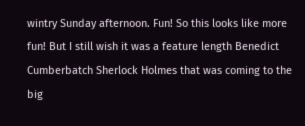wintry Sunday afternoon. Fun! So this looks like more fun! But I still wish it was a feature length Benedict Cumberbatch Sherlock Holmes that was coming to the big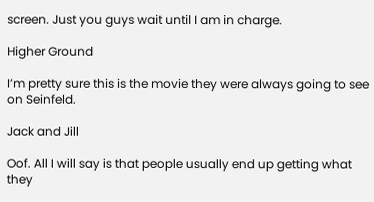screen. Just you guys wait until I am in charge.

Higher Ground

I’m pretty sure this is the movie they were always going to see on Seinfeld.

Jack and Jill

Oof. All I will say is that people usually end up getting what they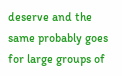deserve and the same probably goes for large groups of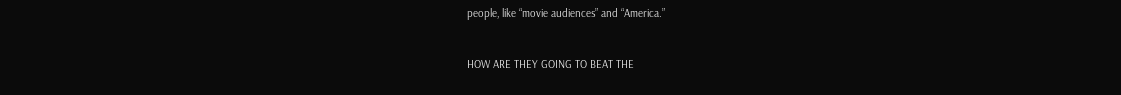people, like “movie audiences” and “America.”


HOW ARE THEY GOING TO BEAT THE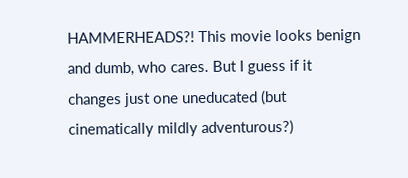HAMMERHEADS?! This movie looks benign and dumb, who cares. But I guess if it changes just one uneducated (but cinematically mildly adventurous?)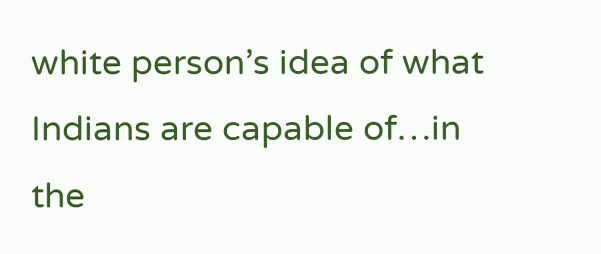white person’s idea of what Indians are capable of…in the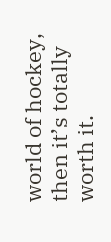world of hockey, then it’s totally worth it.